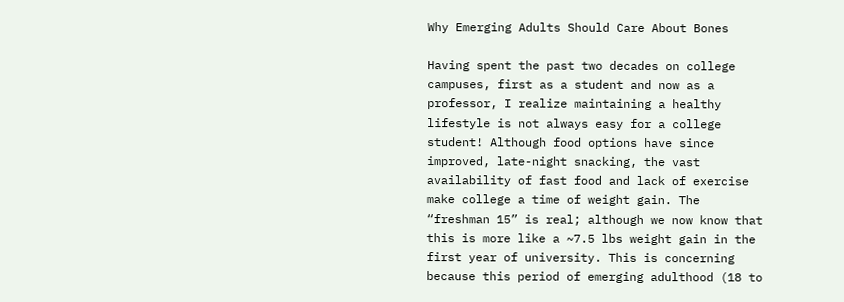Why Emerging Adults Should Care About Bones

Having spent the past two decades on college campuses, first as a student and now as a professor, I realize maintaining a healthy lifestyle is not always easy for a college student! Although food options have since improved, late-night snacking, the vast availability of fast food and lack of exercise make college a time of weight gain. The “freshman 15” is real; although we now know that this is more like a ~7.5 lbs weight gain in the first year of university. This is concerning because this period of emerging adulthood (18 to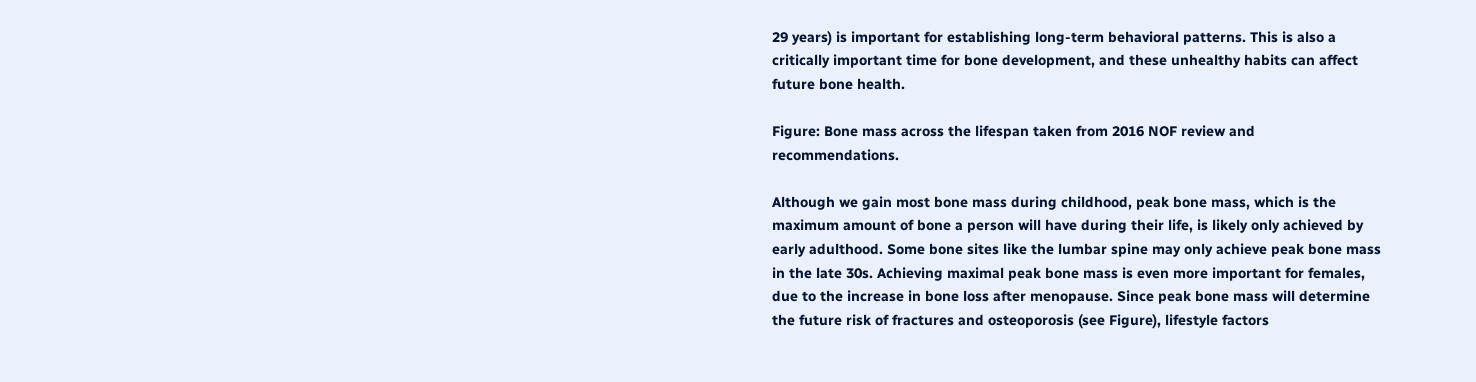29 years) is important for establishing long-term behavioral patterns. This is also a critically important time for bone development, and these unhealthy habits can affect future bone health.

Figure: Bone mass across the lifespan taken from 2016 NOF review and recommendations.

Although we gain most bone mass during childhood, peak bone mass, which is the maximum amount of bone a person will have during their life, is likely only achieved by early adulthood. Some bone sites like the lumbar spine may only achieve peak bone mass in the late 30s. Achieving maximal peak bone mass is even more important for females, due to the increase in bone loss after menopause. Since peak bone mass will determine the future risk of fractures and osteoporosis (see Figure), lifestyle factors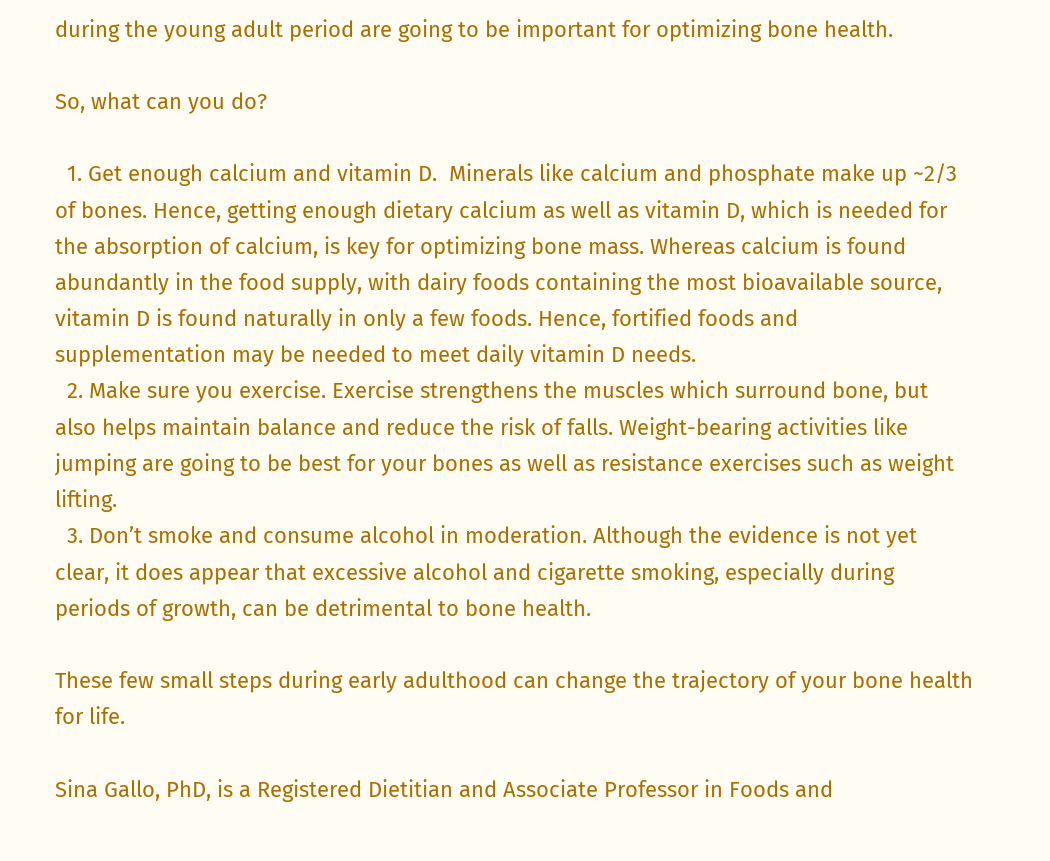during the young adult period are going to be important for optimizing bone health.

So, what can you do?

  1. Get enough calcium and vitamin D.  Minerals like calcium and phosphate make up ~2/3 of bones. Hence, getting enough dietary calcium as well as vitamin D, which is needed for the absorption of calcium, is key for optimizing bone mass. Whereas calcium is found abundantly in the food supply, with dairy foods containing the most bioavailable source, vitamin D is found naturally in only a few foods. Hence, fortified foods and supplementation may be needed to meet daily vitamin D needs.
  2. Make sure you exercise. Exercise strengthens the muscles which surround bone, but also helps maintain balance and reduce the risk of falls. Weight-bearing activities like jumping are going to be best for your bones as well as resistance exercises such as weight lifting.
  3. Don’t smoke and consume alcohol in moderation. Although the evidence is not yet clear, it does appear that excessive alcohol and cigarette smoking, especially during periods of growth, can be detrimental to bone health.

These few small steps during early adulthood can change the trajectory of your bone health for life.

Sina Gallo, PhD, is a Registered Dietitian and Associate Professor in Foods and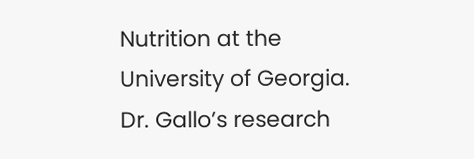Nutrition at the University of Georgia. Dr. Gallo’s research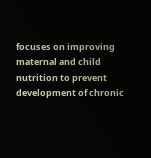focuses on improving maternal and child nutrition to prevent development of chronic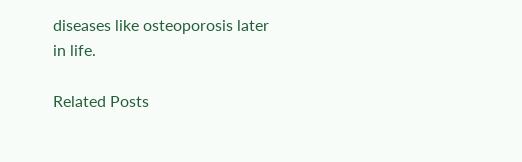diseases like osteoporosis later in life.

Related Posts